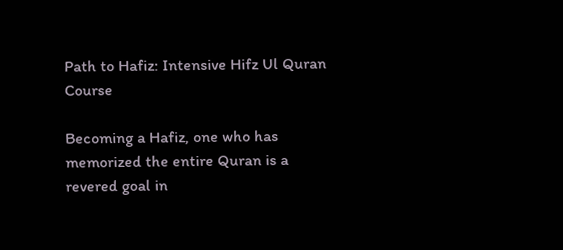Path to Hafiz: Intensive Hifz Ul Quran Course

Becoming a Hafiz, one who has memorized the entire Quran is a revered goal in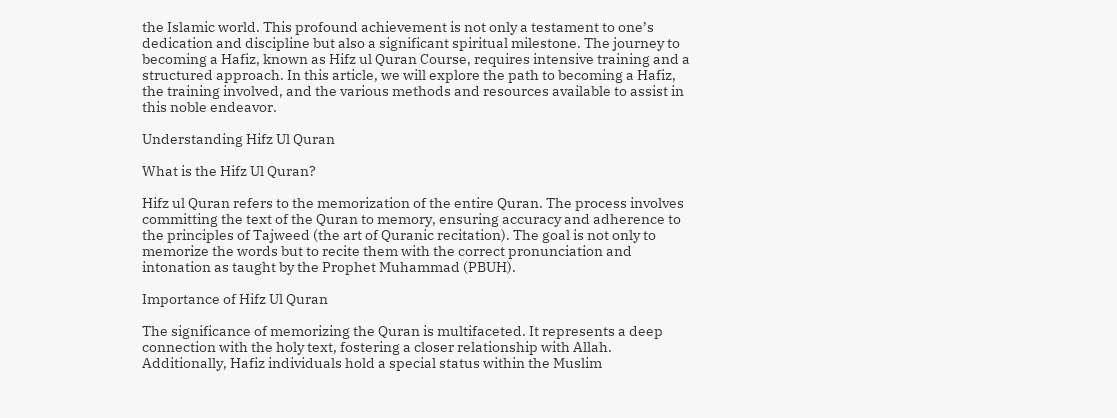the Islamic world. This profound achievement is not only a testament to one’s dedication and discipline but also a significant spiritual milestone. The journey to becoming a Hafiz, known as Hifz ul Quran Course, requires intensive training and a structured approach. In this article, we will explore the path to becoming a Hafiz, the training involved, and the various methods and resources available to assist in this noble endeavor.

Understanding Hifz Ul Quran

What is the Hifz Ul Quran?

Hifz ul Quran refers to the memorization of the entire Quran. The process involves committing the text of the Quran to memory, ensuring accuracy and adherence to the principles of Tajweed (the art of Quranic recitation). The goal is not only to memorize the words but to recite them with the correct pronunciation and intonation as taught by the Prophet Muhammad (PBUH).

Importance of Hifz Ul Quran

The significance of memorizing the Quran is multifaceted. It represents a deep connection with the holy text, fostering a closer relationship with Allah. Additionally, Hafiz individuals hold a special status within the Muslim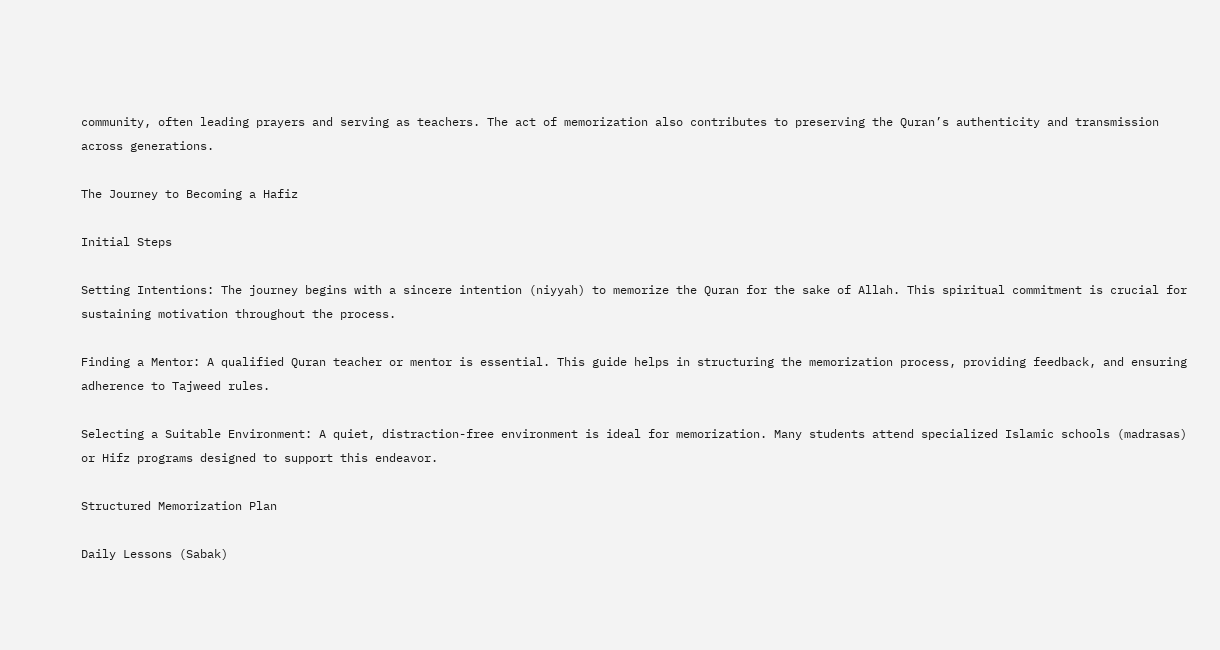community, often leading prayers and serving as teachers. The act of memorization also contributes to preserving the Quran’s authenticity and transmission across generations.

The Journey to Becoming a Hafiz

Initial Steps

Setting Intentions: The journey begins with a sincere intention (niyyah) to memorize the Quran for the sake of Allah. This spiritual commitment is crucial for sustaining motivation throughout the process.

Finding a Mentor: A qualified Quran teacher or mentor is essential. This guide helps in structuring the memorization process, providing feedback, and ensuring adherence to Tajweed rules.

Selecting a Suitable Environment: A quiet, distraction-free environment is ideal for memorization. Many students attend specialized Islamic schools (madrasas) or Hifz programs designed to support this endeavor.

Structured Memorization Plan

Daily Lessons (Sabak)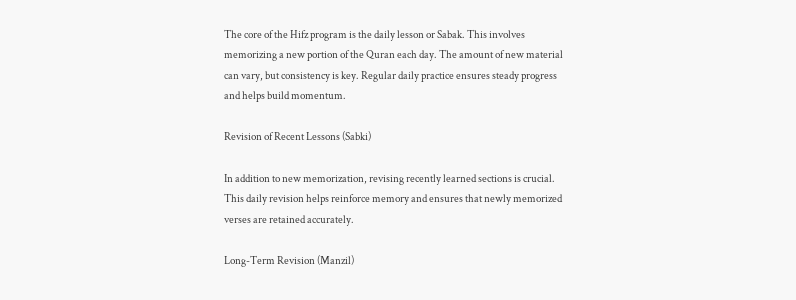The core of the Hifz program is the daily lesson or Sabak. This involves memorizing a new portion of the Quran each day. The amount of new material can vary, but consistency is key. Regular daily practice ensures steady progress and helps build momentum.

Revision of Recent Lessons (Sabki)

In addition to new memorization, revising recently learned sections is crucial. This daily revision helps reinforce memory and ensures that newly memorized verses are retained accurately.

Long-Term Revision (Manzil)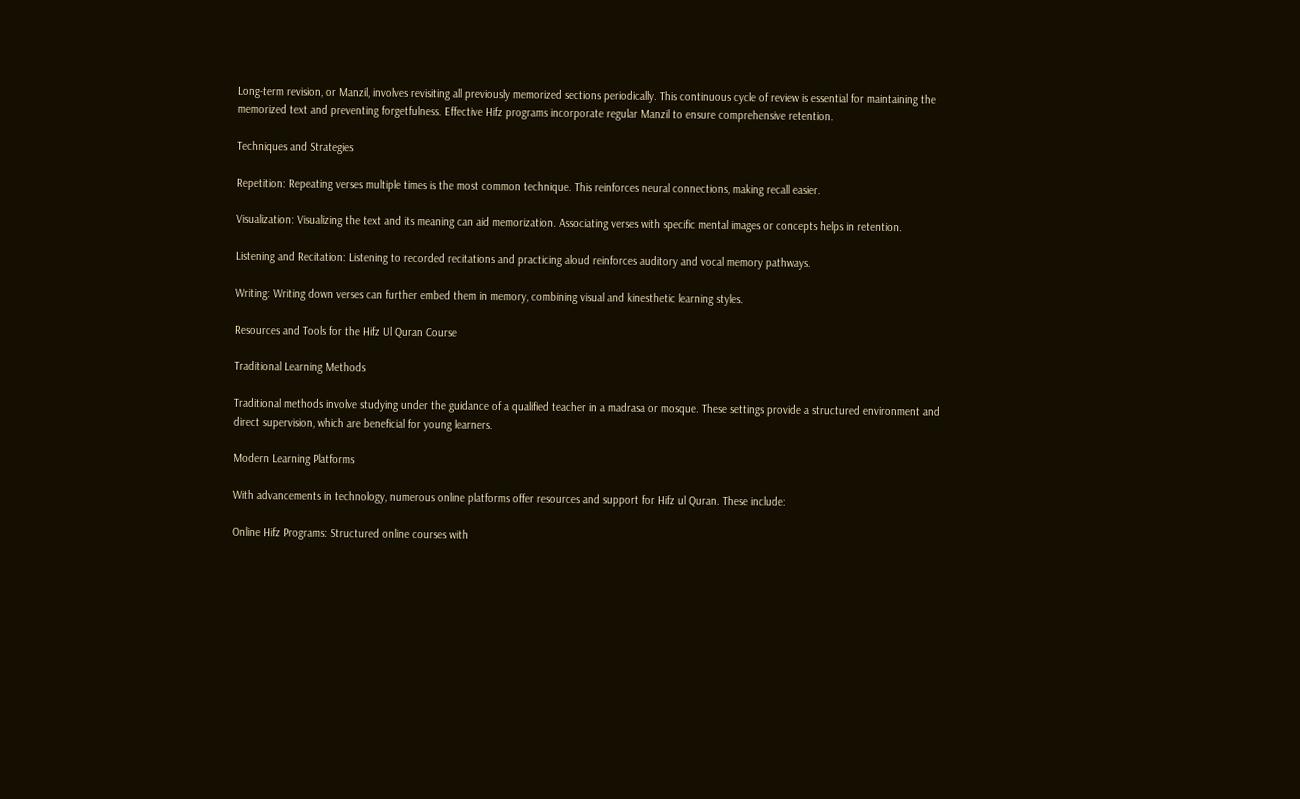Long-term revision, or Manzil, involves revisiting all previously memorized sections periodically. This continuous cycle of review is essential for maintaining the memorized text and preventing forgetfulness. Effective Hifz programs incorporate regular Manzil to ensure comprehensive retention.

Techniques and Strategies

Repetition: Repeating verses multiple times is the most common technique. This reinforces neural connections, making recall easier.

Visualization: Visualizing the text and its meaning can aid memorization. Associating verses with specific mental images or concepts helps in retention.

Listening and Recitation: Listening to recorded recitations and practicing aloud reinforces auditory and vocal memory pathways.

Writing: Writing down verses can further embed them in memory, combining visual and kinesthetic learning styles.

Resources and Tools for the Hifz Ul Quran Course

Traditional Learning Methods

Traditional methods involve studying under the guidance of a qualified teacher in a madrasa or mosque. These settings provide a structured environment and direct supervision, which are beneficial for young learners.

Modern Learning Platforms

With advancements in technology, numerous online platforms offer resources and support for Hifz ul Quran. These include:

Online Hifz Programs: Structured online courses with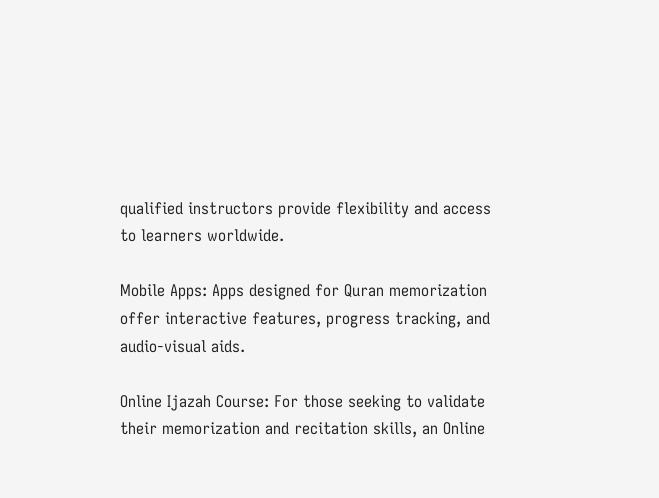qualified instructors provide flexibility and access to learners worldwide.

Mobile Apps: Apps designed for Quran memorization offer interactive features, progress tracking, and audio-visual aids.

Online Ijazah Course: For those seeking to validate their memorization and recitation skills, an Online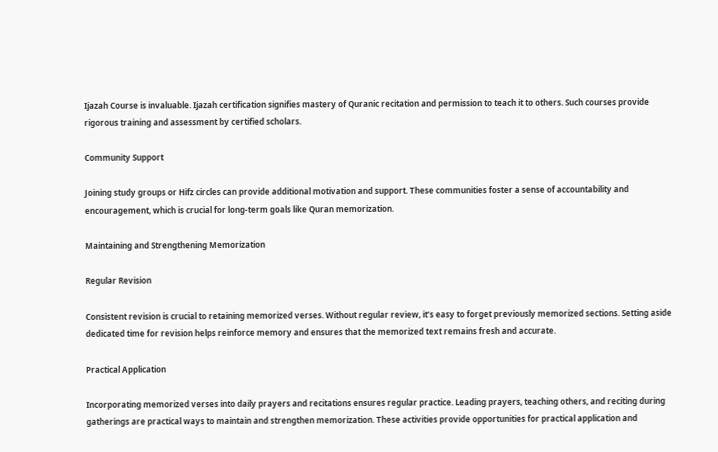Ijazah Course is invaluable. Ijazah certification signifies mastery of Quranic recitation and permission to teach it to others. Such courses provide rigorous training and assessment by certified scholars.

Community Support

Joining study groups or Hifz circles can provide additional motivation and support. These communities foster a sense of accountability and encouragement, which is crucial for long-term goals like Quran memorization.

Maintaining and Strengthening Memorization

Regular Revision

Consistent revision is crucial to retaining memorized verses. Without regular review, it’s easy to forget previously memorized sections. Setting aside dedicated time for revision helps reinforce memory and ensures that the memorized text remains fresh and accurate.

Practical Application

Incorporating memorized verses into daily prayers and recitations ensures regular practice. Leading prayers, teaching others, and reciting during gatherings are practical ways to maintain and strengthen memorization. These activities provide opportunities for practical application and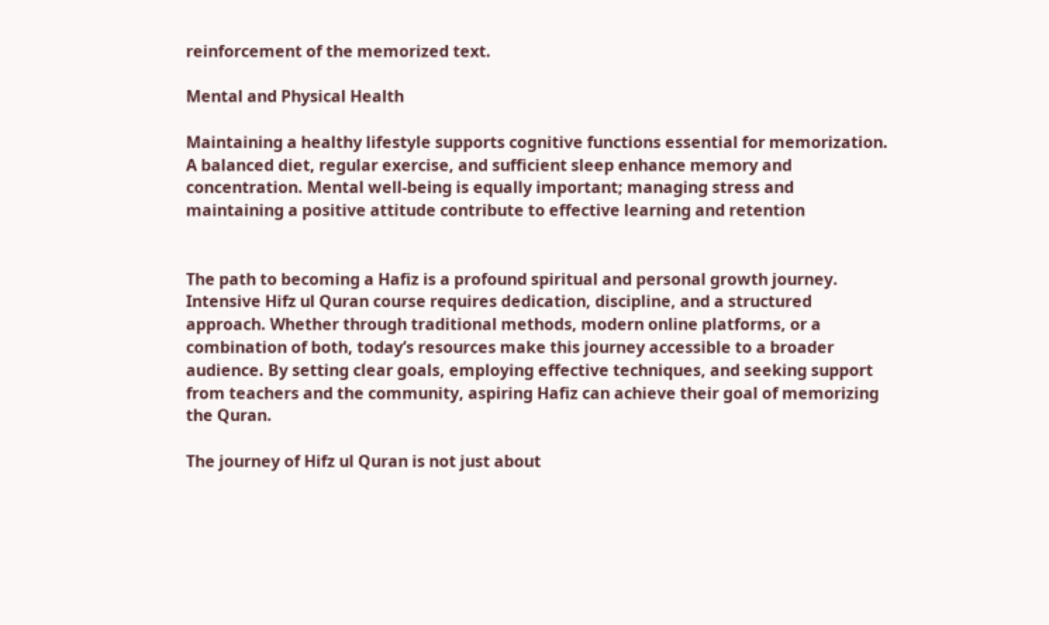reinforcement of the memorized text.

Mental and Physical Health

Maintaining a healthy lifestyle supports cognitive functions essential for memorization. A balanced diet, regular exercise, and sufficient sleep enhance memory and concentration. Mental well-being is equally important; managing stress and maintaining a positive attitude contribute to effective learning and retention


The path to becoming a Hafiz is a profound spiritual and personal growth journey. Intensive Hifz ul Quran course requires dedication, discipline, and a structured approach. Whether through traditional methods, modern online platforms, or a combination of both, today’s resources make this journey accessible to a broader audience. By setting clear goals, employing effective techniques, and seeking support from teachers and the community, aspiring Hafiz can achieve their goal of memorizing the Quran.

The journey of Hifz ul Quran is not just about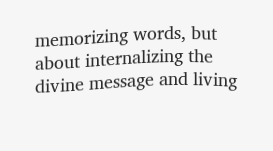memorizing words, but about internalizing the divine message and living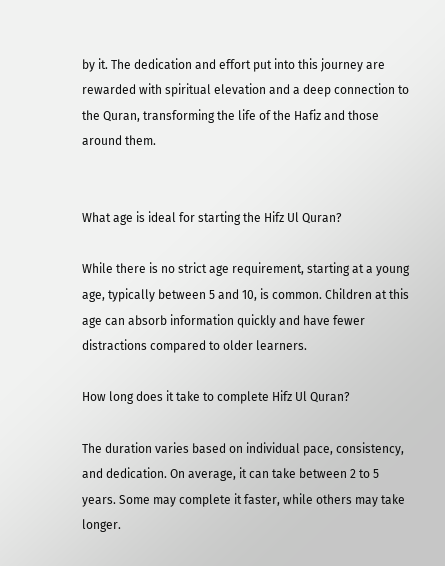by it. The dedication and effort put into this journey are rewarded with spiritual elevation and a deep connection to the Quran, transforming the life of the Hafiz and those around them.


What age is ideal for starting the Hifz Ul Quran?

While there is no strict age requirement, starting at a young age, typically between 5 and 10, is common. Children at this age can absorb information quickly and have fewer distractions compared to older learners.

How long does it take to complete Hifz Ul Quran?

The duration varies based on individual pace, consistency, and dedication. On average, it can take between 2 to 5 years. Some may complete it faster, while others may take longer.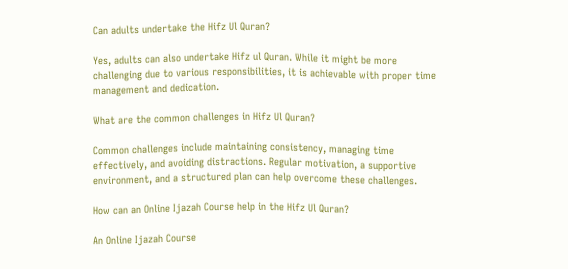Can adults undertake the Hifz Ul Quran?

Yes, adults can also undertake Hifz ul Quran. While it might be more challenging due to various responsibilities, it is achievable with proper time management and dedication.

What are the common challenges in Hifz Ul Quran?

Common challenges include maintaining consistency, managing time effectively, and avoiding distractions. Regular motivation, a supportive environment, and a structured plan can help overcome these challenges.

How can an Online Ijazah Course help in the Hifz Ul Quran?

An Online Ijazah Course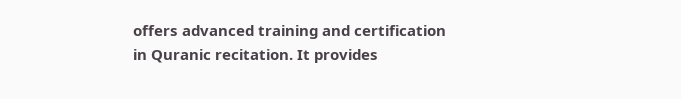offers advanced training and certification in Quranic recitation. It provides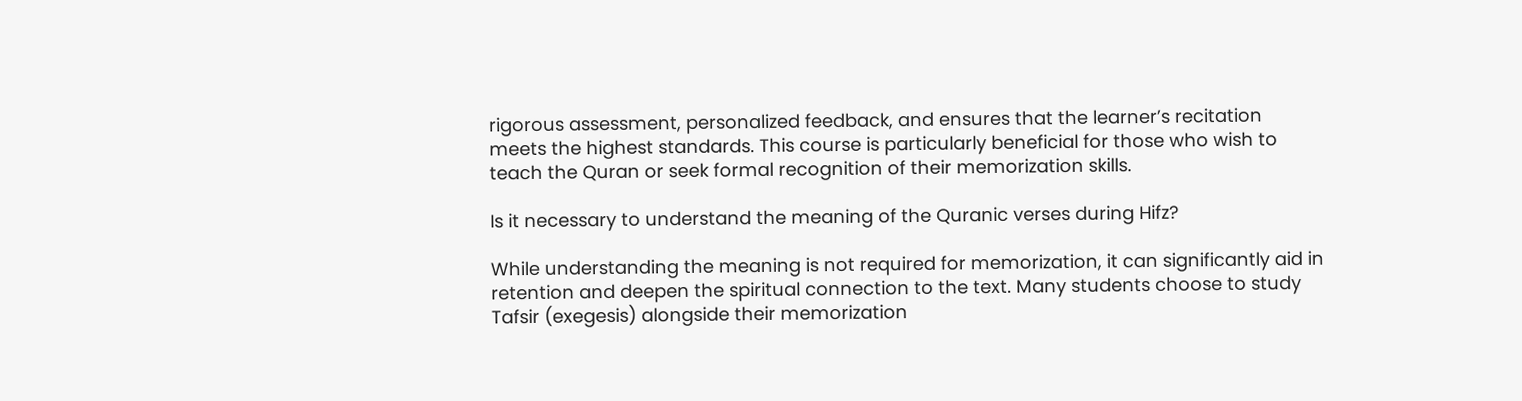rigorous assessment, personalized feedback, and ensures that the learner’s recitation meets the highest standards. This course is particularly beneficial for those who wish to teach the Quran or seek formal recognition of their memorization skills.

Is it necessary to understand the meaning of the Quranic verses during Hifz?

While understanding the meaning is not required for memorization, it can significantly aid in retention and deepen the spiritual connection to the text. Many students choose to study Tafsir (exegesis) alongside their memorization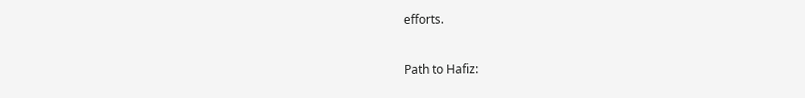efforts.


Path to Hafiz: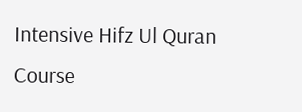Intensive Hifz Ul Quran Course